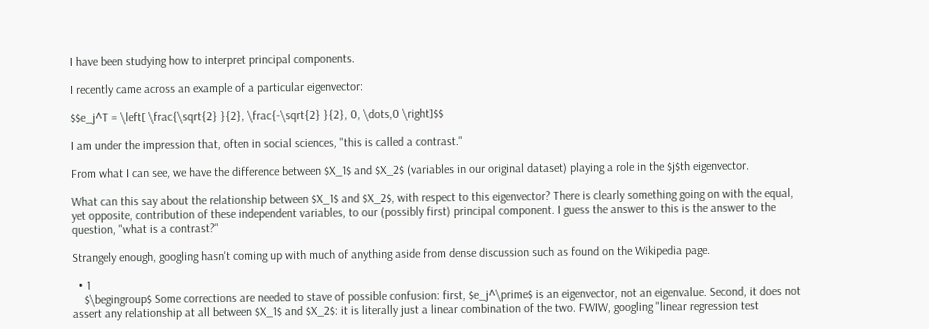I have been studying how to interpret principal components.

I recently came across an example of a particular eigenvector:

$$e_j^T = \left[ \frac{\sqrt{2} }{2}, \frac{-\sqrt{2} }{2}, 0, \dots,0 \right]$$

I am under the impression that, often in social sciences, "this is called a contrast."

From what I can see, we have the difference between $X_1$ and $X_2$ (variables in our original dataset) playing a role in the $j$th eigenvector.

What can this say about the relationship between $X_1$ and $X_2$, with respect to this eigenvector? There is clearly something going on with the equal, yet opposite, contribution of these independent variables, to our (possibly first) principal component. I guess the answer to this is the answer to the question, "what is a contrast?"

Strangely enough, googling hasn't coming up with much of anything aside from dense discussion such as found on the Wikipedia page.

  • 1
    $\begingroup$ Some corrections are needed to stave of possible confusion: first, $e_j^\prime$ is an eigenvector, not an eigenvalue. Second, it does not assert any relationship at all between $X_1$ and $X_2$: it is literally just a linear combination of the two. FWIW, googling "linear regression test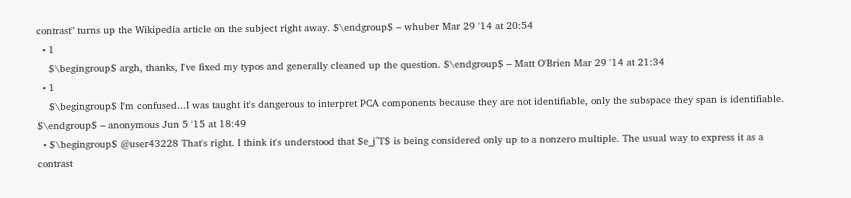contrast" turns up the Wikipedia article on the subject right away. $\endgroup$ – whuber Mar 29 '14 at 20:54
  • 1
    $\begingroup$ argh, thanks, I've fixed my typos and generally cleaned up the question. $\endgroup$ – Matt O'Brien Mar 29 '14 at 21:34
  • 1
    $\begingroup$ I'm confused...I was taught it's dangerous to interpret PCA components because they are not identifiable, only the subspace they span is identifiable. $\endgroup$ – anonymous Jun 5 '15 at 18:49
  • $\begingroup$ @user43228 That's right. I think it's understood that $e_j^T$ is being considered only up to a nonzero multiple. The usual way to express it as a contrast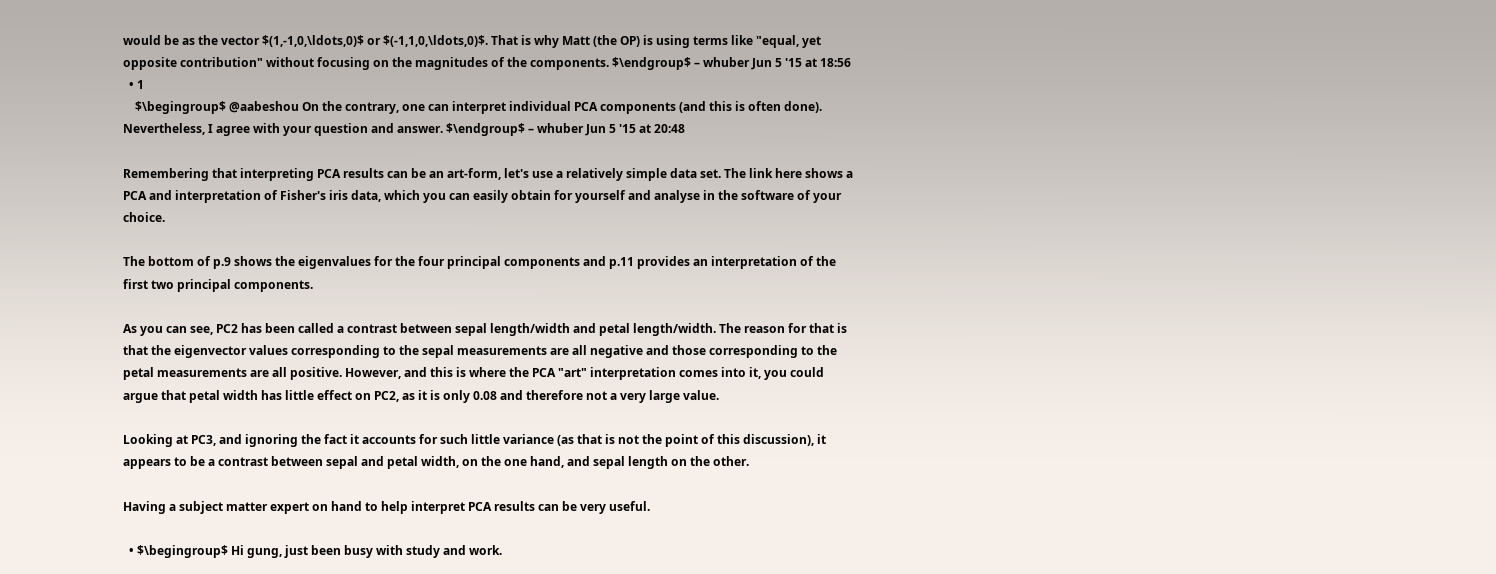would be as the vector $(1,-1,0,\ldots,0)$ or $(-1,1,0,\ldots,0)$. That is why Matt (the OP) is using terms like "equal, yet opposite contribution" without focusing on the magnitudes of the components. $\endgroup$ – whuber Jun 5 '15 at 18:56
  • 1
    $\begingroup$ @aabeshou On the contrary, one can interpret individual PCA components (and this is often done). Nevertheless, I agree with your question and answer. $\endgroup$ – whuber Jun 5 '15 at 20:48

Remembering that interpreting PCA results can be an art-form, let's use a relatively simple data set. The link here shows a PCA and interpretation of Fisher's iris data, which you can easily obtain for yourself and analyse in the software of your choice.

The bottom of p.9 shows the eigenvalues for the four principal components and p.11 provides an interpretation of the first two principal components.

As you can see, PC2 has been called a contrast between sepal length/width and petal length/width. The reason for that is that the eigenvector values corresponding to the sepal measurements are all negative and those corresponding to the petal measurements are all positive. However, and this is where the PCA "art" interpretation comes into it, you could argue that petal width has little effect on PC2, as it is only 0.08 and therefore not a very large value.

Looking at PC3, and ignoring the fact it accounts for such little variance (as that is not the point of this discussion), it appears to be a contrast between sepal and petal width, on the one hand, and sepal length on the other.

Having a subject matter expert on hand to help interpret PCA results can be very useful.

  • $\begingroup$ Hi gung, just been busy with study and work.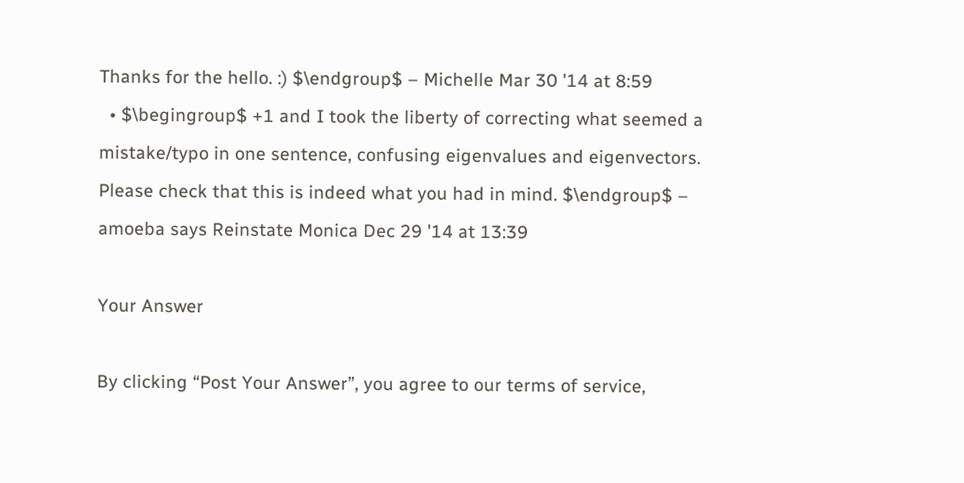Thanks for the hello. :) $\endgroup$ – Michelle Mar 30 '14 at 8:59
  • $\begingroup$ +1 and I took the liberty of correcting what seemed a mistake/typo in one sentence, confusing eigenvalues and eigenvectors. Please check that this is indeed what you had in mind. $\endgroup$ – amoeba says Reinstate Monica Dec 29 '14 at 13:39

Your Answer

By clicking “Post Your Answer”, you agree to our terms of service,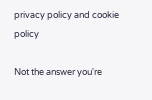privacy policy and cookie policy

Not the answer you're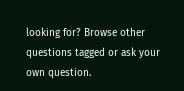looking for? Browse other questions tagged or ask your own question.